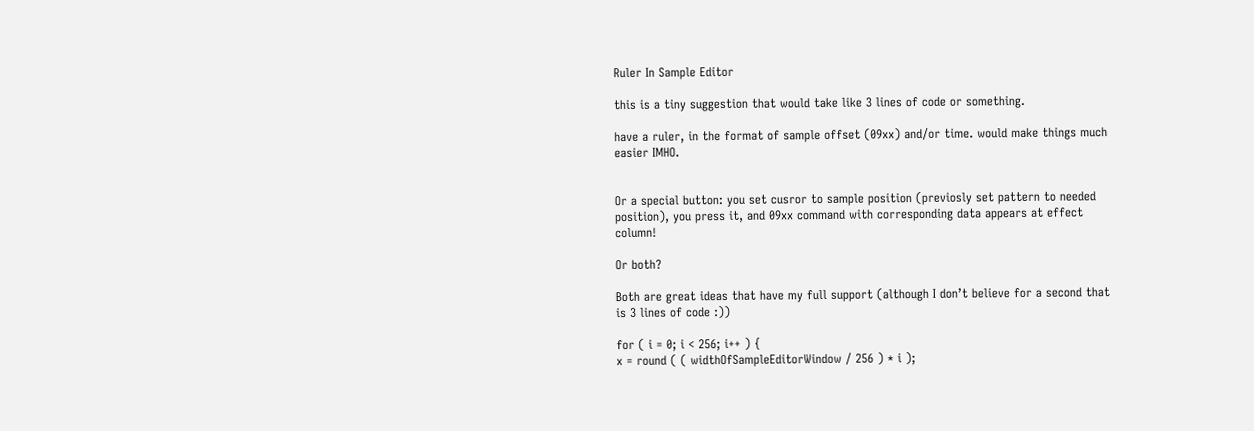Ruler In Sample Editor

this is a tiny suggestion that would take like 3 lines of code or something.

have a ruler, in the format of sample offset (09xx) and/or time. would make things much easier IMHO.


Or a special button: you set cusror to sample position (previosly set pattern to needed position), you press it, and 09xx command with corresponding data appears at effect column!

Or both?

Both are great ideas that have my full support (although I don’t believe for a second that is 3 lines of code :))

for ( i = 0; i < 256; i++ ) {
x = round ( ( widthOfSampleEditorWindow / 256 ) * i );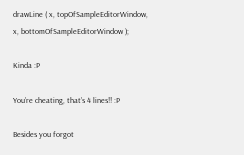drawLine ( x, topOfSampleEditorWindow, x, bottomOfSampleEditorWindow );

Kinda :P

You’re cheating, that’s 4 lines!! :P

Besides you forgot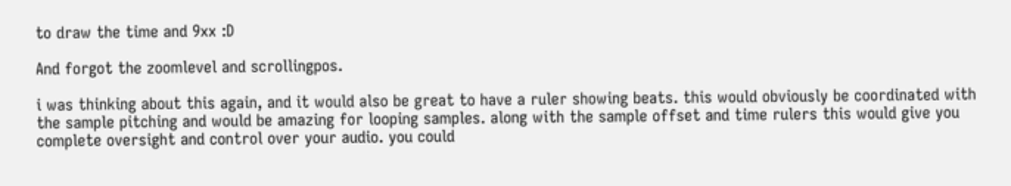to draw the time and 9xx :D

And forgot the zoomlevel and scrollingpos.

i was thinking about this again, and it would also be great to have a ruler showing beats. this would obviously be coordinated with the sample pitching and would be amazing for looping samples. along with the sample offset and time rulers this would give you complete oversight and control over your audio. you could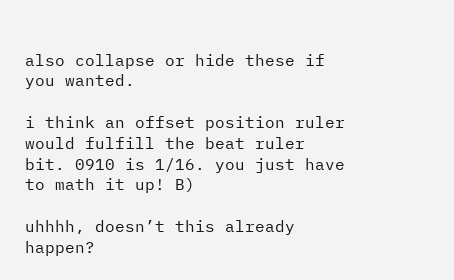also collapse or hide these if you wanted.

i think an offset position ruler would fulfill the beat ruler bit. 0910 is 1/16. you just have to math it up! B)

uhhhh, doesn’t this already happen?